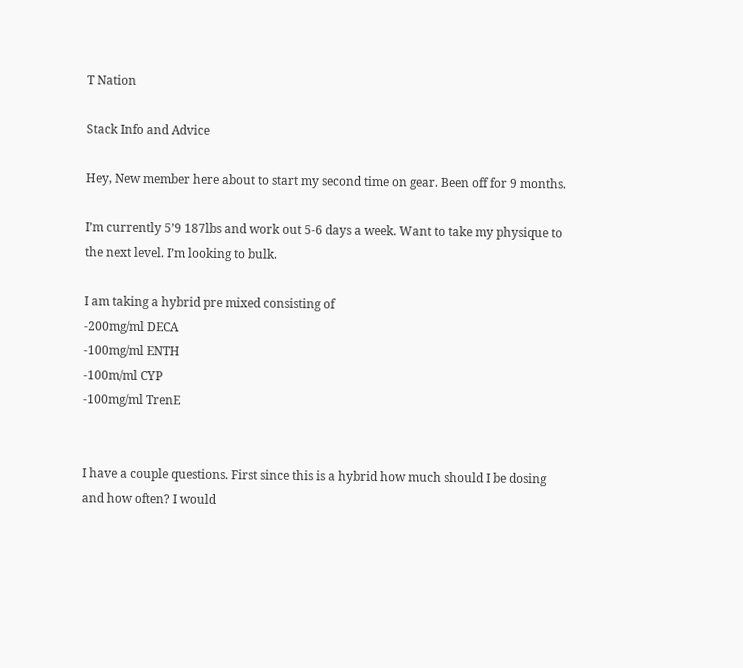T Nation

Stack Info and Advice

Hey, New member here about to start my second time on gear. Been off for 9 months.

I’m currently 5’9 187lbs and work out 5-6 days a week. Want to take my physique to the next level. I’m looking to bulk.

I am taking a hybrid pre mixed consisting of
-200mg/ml DECA
-100mg/ml ENTH
-100m/ml CYP
-100mg/ml TrenE


I have a couple questions. First since this is a hybrid how much should I be dosing and how often? I would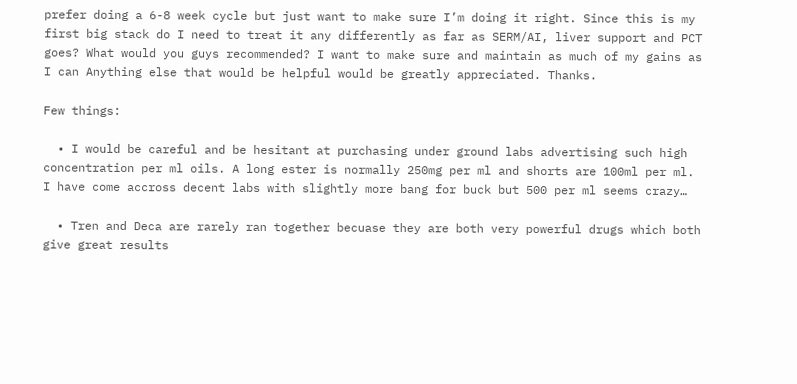prefer doing a 6-8 week cycle but just want to make sure I’m doing it right. Since this is my first big stack do I need to treat it any differently as far as SERM/AI, liver support and PCT goes? What would you guys recommended? I want to make sure and maintain as much of my gains as I can Anything else that would be helpful would be greatly appreciated. Thanks.

Few things:

  • I would be careful and be hesitant at purchasing under ground labs advertising such high concentration per ml oils. A long ester is normally 250mg per ml and shorts are 100ml per ml. I have come accross decent labs with slightly more bang for buck but 500 per ml seems crazy…

  • Tren and Deca are rarely ran together becuase they are both very powerful drugs which both give great results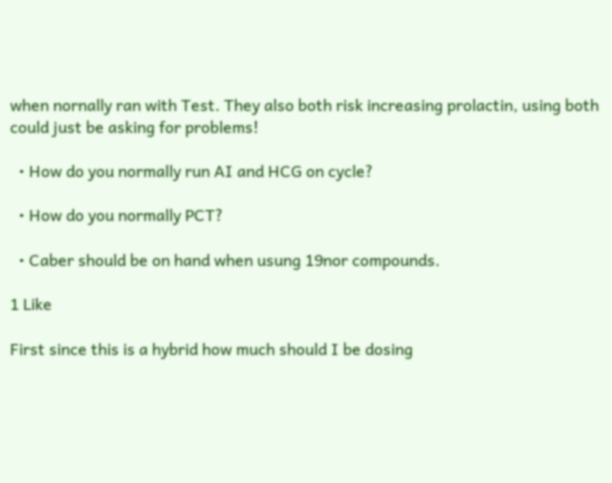when nornally ran with Test. They also both risk increasing prolactin, using both could just be asking for problems!

  • How do you normally run AI and HCG on cycle?

  • How do you normally PCT?

  • Caber should be on hand when usung 19nor compounds.

1 Like

First since this is a hybrid how much should I be dosing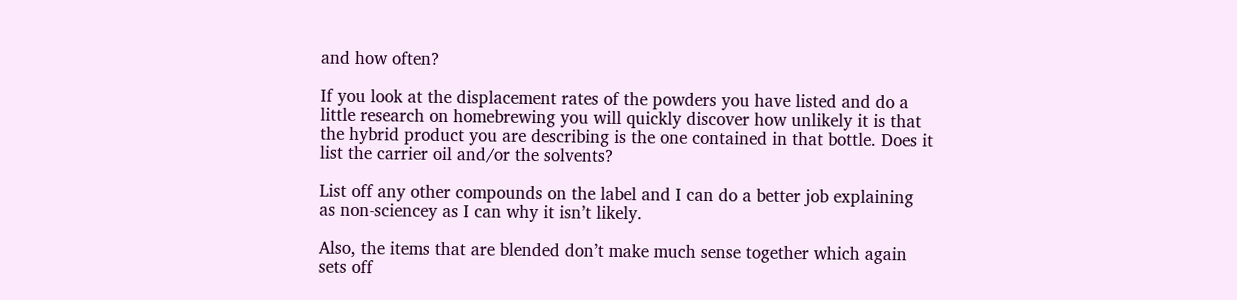and how often?

If you look at the displacement rates of the powders you have listed and do a little research on homebrewing you will quickly discover how unlikely it is that the hybrid product you are describing is the one contained in that bottle. Does it list the carrier oil and/or the solvents?

List off any other compounds on the label and I can do a better job explaining as non-sciencey as I can why it isn’t likely.

Also, the items that are blended don’t make much sense together which again sets off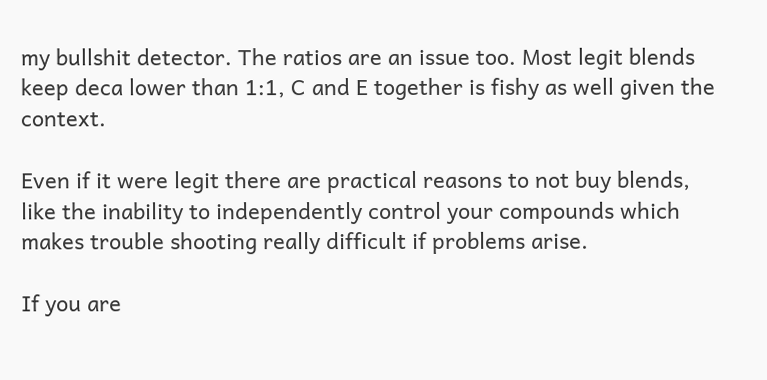my bullshit detector. The ratios are an issue too. Most legit blends keep deca lower than 1:1, C and E together is fishy as well given the context.

Even if it were legit there are practical reasons to not buy blends, like the inability to independently control your compounds which makes trouble shooting really difficult if problems arise.

If you are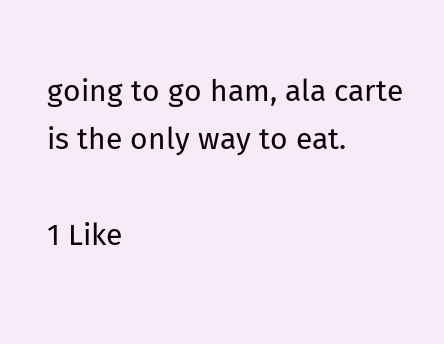going to go ham, ala carte is the only way to eat.

1 Like